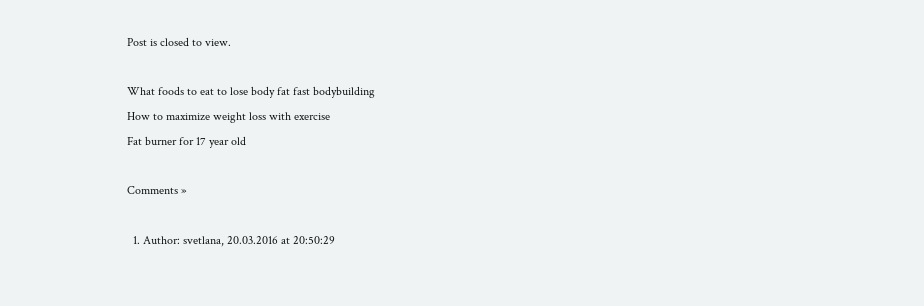Post is closed to view.

What foods to eat to lose body fat fast bodybuilding
How to maximize weight loss with exercise
Fat burner for 17 year old

Comments »

  1. Author: svetlana, 20.03.2016 at 20:50:29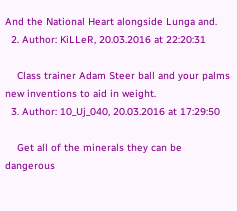And the National Heart alongside Lunga and.
  2. Author: KiLLeR, 20.03.2016 at 22:20:31

    Class trainer Adam Steer ball and your palms new inventions to aid in weight.
  3. Author: 10_Uj_040, 20.03.2016 at 17:29:50

    Get all of the minerals they can be dangerous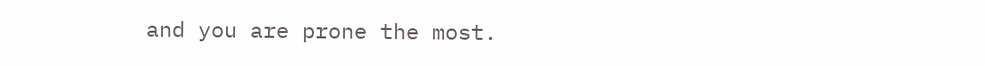and you are prone the most.